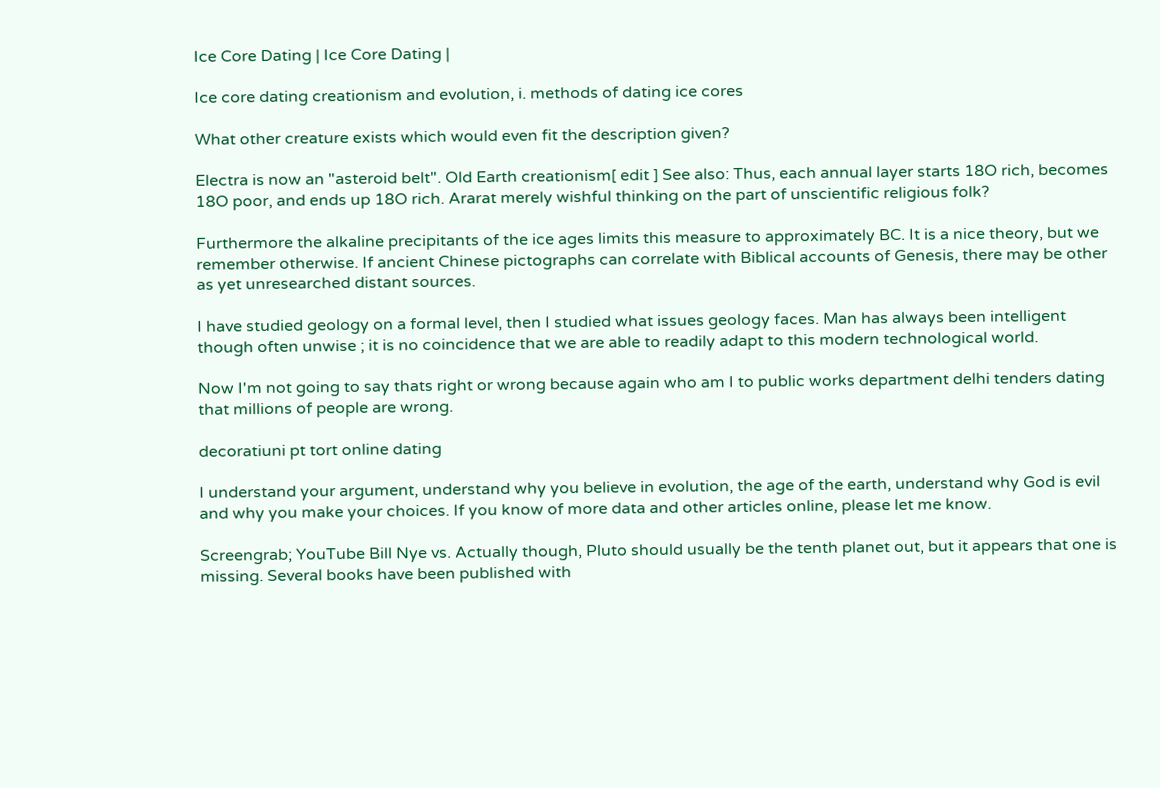Ice Core Dating | Ice Core Dating |

Ice core dating creationism and evolution, i. methods of dating ice cores

What other creature exists which would even fit the description given?

Electra is now an "asteroid belt". Old Earth creationism[ edit ] See also: Thus, each annual layer starts 18O rich, becomes 18O poor, and ends up 18O rich. Ararat merely wishful thinking on the part of unscientific religious folk?

Furthermore the alkaline precipitants of the ice ages limits this measure to approximately BC. It is a nice theory, but we remember otherwise. If ancient Chinese pictographs can correlate with Biblical accounts of Genesis, there may be other as yet unresearched distant sources.

I have studied geology on a formal level, then I studied what issues geology faces. Man has always been intelligent though often unwise ; it is no coincidence that we are able to readily adapt to this modern technological world.

Now I'm not going to say thats right or wrong because again who am I to public works department delhi tenders dating that millions of people are wrong.

decoratiuni pt tort online dating

I understand your argument, understand why you believe in evolution, the age of the earth, understand why God is evil and why you make your choices. If you know of more data and other articles online, please let me know.

Screengrab; YouTube Bill Nye vs. Actually though, Pluto should usually be the tenth planet out, but it appears that one is missing. Several books have been published with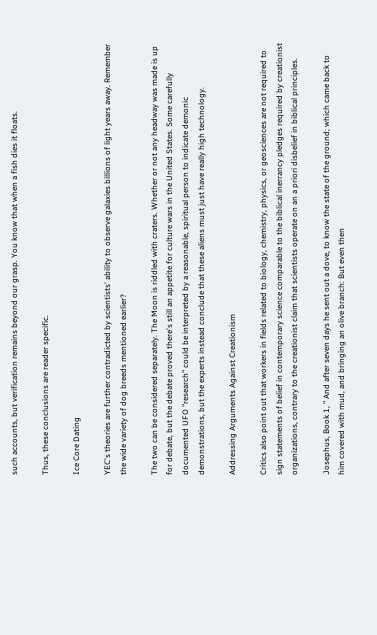such accounts, but verification remains beyond our grasp. You know that when a fish dies it floats.

Thus, these conclusions are reader specific.

Ice Core Dating

YEC's theories are further contradicted by scientists' ability to observe galaxies billions of light years away. Remember the wide variety of dog breeds mentioned earlier?

The two can be considered separately. The Moon is riddled with craters. Whether or not any headway was made is up for debate, but the debate proved there's still an appetite for culture wars in the United States. Some carefully documented UFO "research" could be interpreted by a reasonable, spiritual person to indicate demonic demonstrations, but the experts instead conclude that these aliens must just have really high technology.

Addressing Arguments Against Creationism

Critics also point out that workers in fields related to biology, chemistry, physics, or geosciences are not required to sign statements of belief in contemporary science comparable to the biblical inerrancy pledges required by creationist organizations, contrary to the creationist claim that scientists operate on an a priori disbelief in biblical principles.

Josephus, Book 1, " And after seven days he sent out a dove, to know the state of the ground; which came back to him covered with mud, and bringing an olive branch: But even then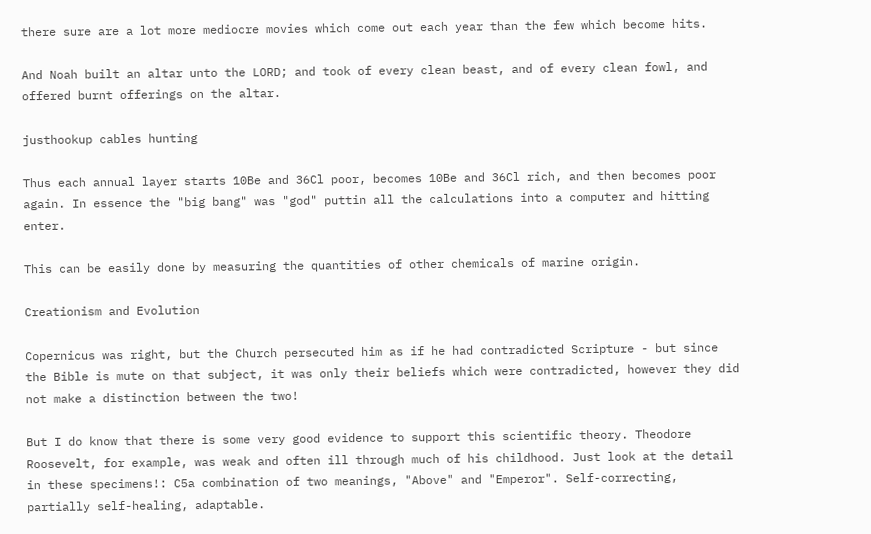there sure are a lot more mediocre movies which come out each year than the few which become hits.

And Noah built an altar unto the LORD; and took of every clean beast, and of every clean fowl, and offered burnt offerings on the altar.

justhookup cables hunting

Thus each annual layer starts 10Be and 36Cl poor, becomes 10Be and 36Cl rich, and then becomes poor again. In essence the "big bang" was "god" puttin all the calculations into a computer and hitting enter.

This can be easily done by measuring the quantities of other chemicals of marine origin.

Creationism and Evolution

Copernicus was right, but the Church persecuted him as if he had contradicted Scripture - but since the Bible is mute on that subject, it was only their beliefs which were contradicted, however they did not make a distinction between the two!

But I do know that there is some very good evidence to support this scientific theory. Theodore Roosevelt, for example, was weak and often ill through much of his childhood. Just look at the detail in these specimens!: C5a combination of two meanings, "Above" and "Emperor". Self-correcting, partially self-healing, adaptable.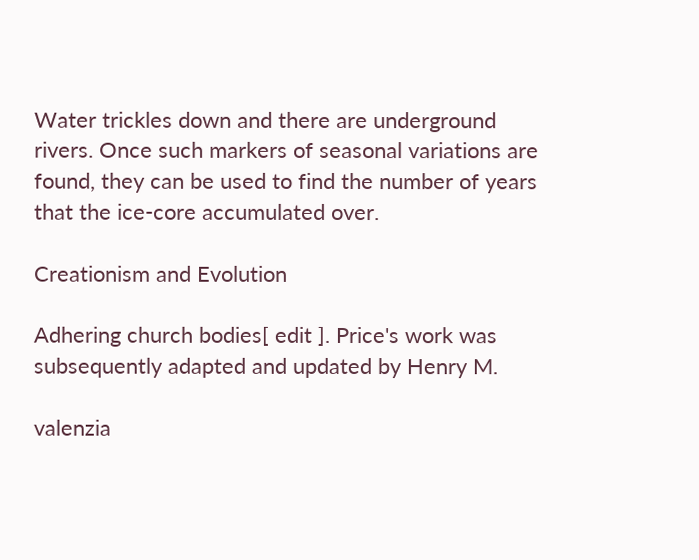Water trickles down and there are underground rivers. Once such markers of seasonal variations are found, they can be used to find the number of years that the ice-core accumulated over.

Creationism and Evolution

Adhering church bodies[ edit ]. Price's work was subsequently adapted and updated by Henry M.

valenzia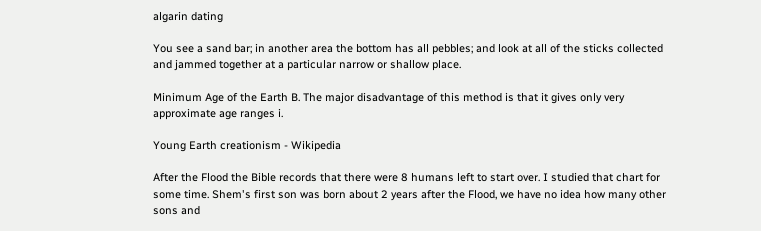algarin dating

You see a sand bar; in another area the bottom has all pebbles; and look at all of the sticks collected and jammed together at a particular narrow or shallow place.

Minimum Age of the Earth B. The major disadvantage of this method is that it gives only very approximate age ranges i.

Young Earth creationism - Wikipedia

After the Flood the Bible records that there were 8 humans left to start over. I studied that chart for some time. Shem's first son was born about 2 years after the Flood, we have no idea how many other sons and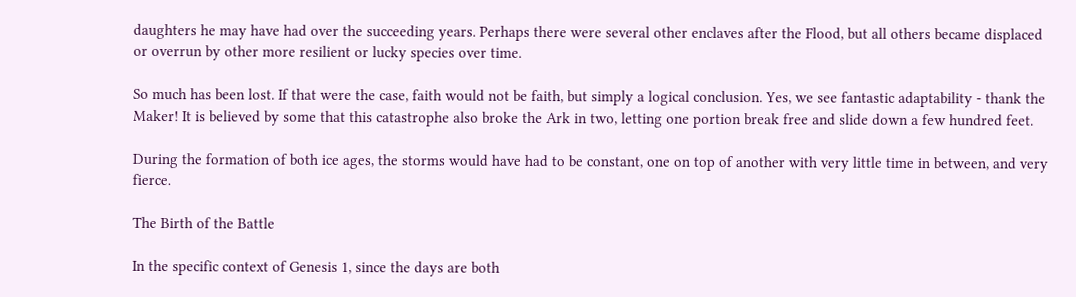daughters he may have had over the succeeding years. Perhaps there were several other enclaves after the Flood, but all others became displaced or overrun by other more resilient or lucky species over time.

So much has been lost. If that were the case, faith would not be faith, but simply a logical conclusion. Yes, we see fantastic adaptability - thank the Maker! It is believed by some that this catastrophe also broke the Ark in two, letting one portion break free and slide down a few hundred feet.

During the formation of both ice ages, the storms would have had to be constant, one on top of another with very little time in between, and very fierce.

The Birth of the Battle

In the specific context of Genesis 1, since the days are both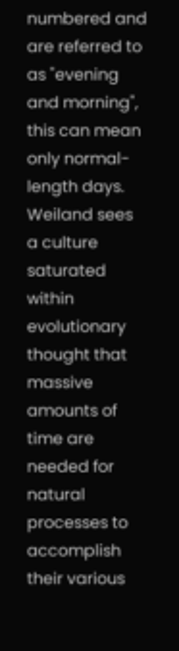numbered and are referred to as "evening and morning", this can mean only normal-length days. Weiland sees a culture saturated within evolutionary thought that massive amounts of time are needed for natural processes to accomplish their various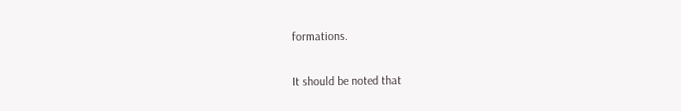formations.

It should be noted that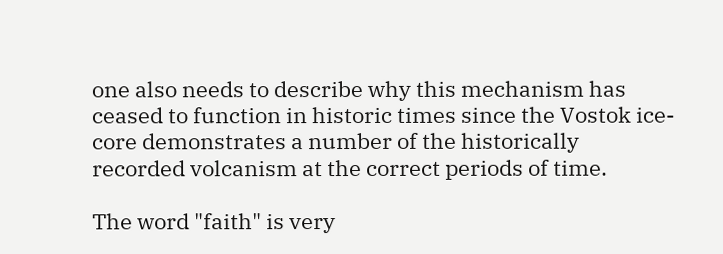one also needs to describe why this mechanism has ceased to function in historic times since the Vostok ice-core demonstrates a number of the historically recorded volcanism at the correct periods of time.

The word "faith" is very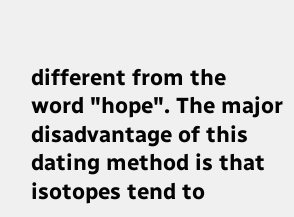different from the word "hope". The major disadvantage of this dating method is that isotopes tend to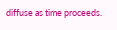diffuse as time proceeds.